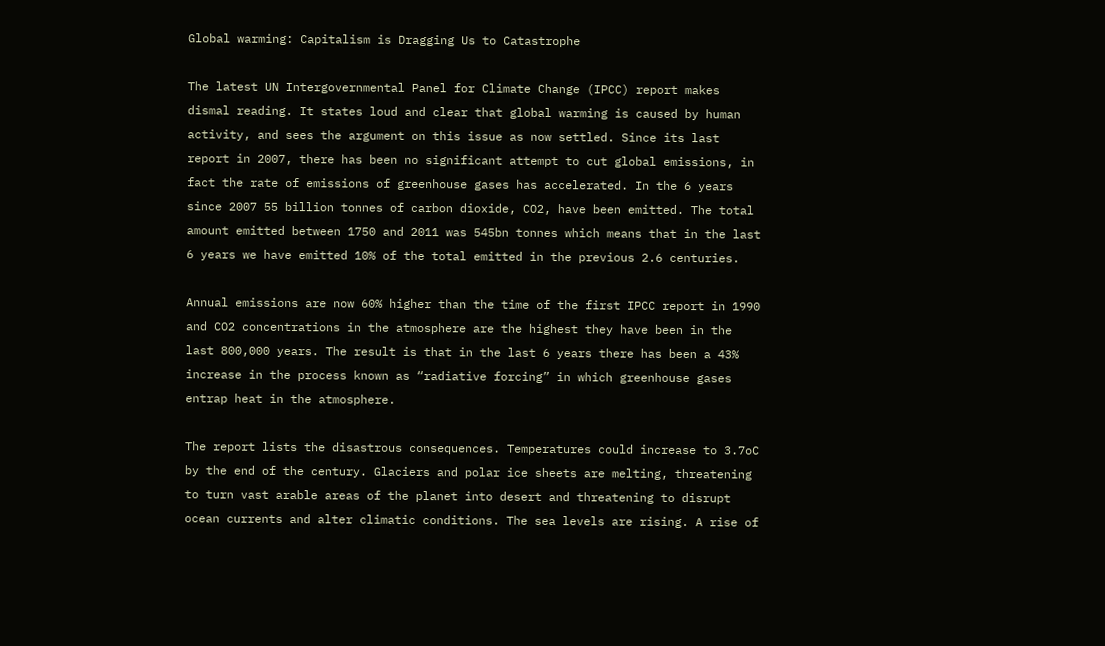Global warming: Capitalism is Dragging Us to Catastrophe

The latest UN Intergovernmental Panel for Climate Change (IPCC) report makes dismal reading. It states loud and clear that global warming is caused by human activity, and sees the argument on this issue as now settled. Since its last report in 2007, there has been no significant attempt to cut global emissions, in fact the rate of emissions of greenhouse gases has accelerated. In the 6 years since 2007 55 billion tonnes of carbon dioxide, CO2, have been emitted. The total amount emitted between 1750 and 2011 was 545bn tonnes which means that in the last 6 years we have emitted 10% of the total emitted in the previous 2.6 centuries.

Annual emissions are now 60% higher than the time of the first IPCC report in 1990 and CO2 concentrations in the atmosphere are the highest they have been in the last 800,000 years. The result is that in the last 6 years there has been a 43% increase in the process known as “radiative forcing” in which greenhouse gases entrap heat in the atmosphere.

The report lists the disastrous consequences. Temperatures could increase to 3.7oC by the end of the century. Glaciers and polar ice sheets are melting, threatening to turn vast arable areas of the planet into desert and threatening to disrupt ocean currents and alter climatic conditions. The sea levels are rising. A rise of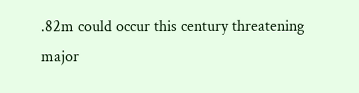.82m could occur this century threatening major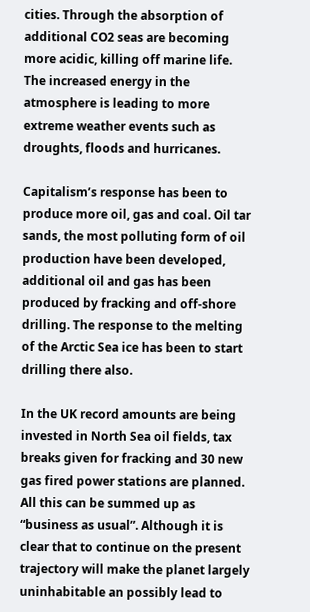cities. Through the absorption of additional CO2 seas are becoming more acidic, killing off marine life. The increased energy in the atmosphere is leading to more extreme weather events such as droughts, floods and hurricanes.

Capitalism’s response has been to produce more oil, gas and coal. Oil tar sands, the most polluting form of oil production have been developed, additional oil and gas has been produced by fracking and off-shore drilling. The response to the melting of the Arctic Sea ice has been to start drilling there also.

In the UK record amounts are being invested in North Sea oil fields, tax breaks given for fracking and 30 new gas fired power stations are planned. All this can be summed up as “business as usual”. Although it is clear that to continue on the present trajectory will make the planet largely uninhabitable an possibly lead to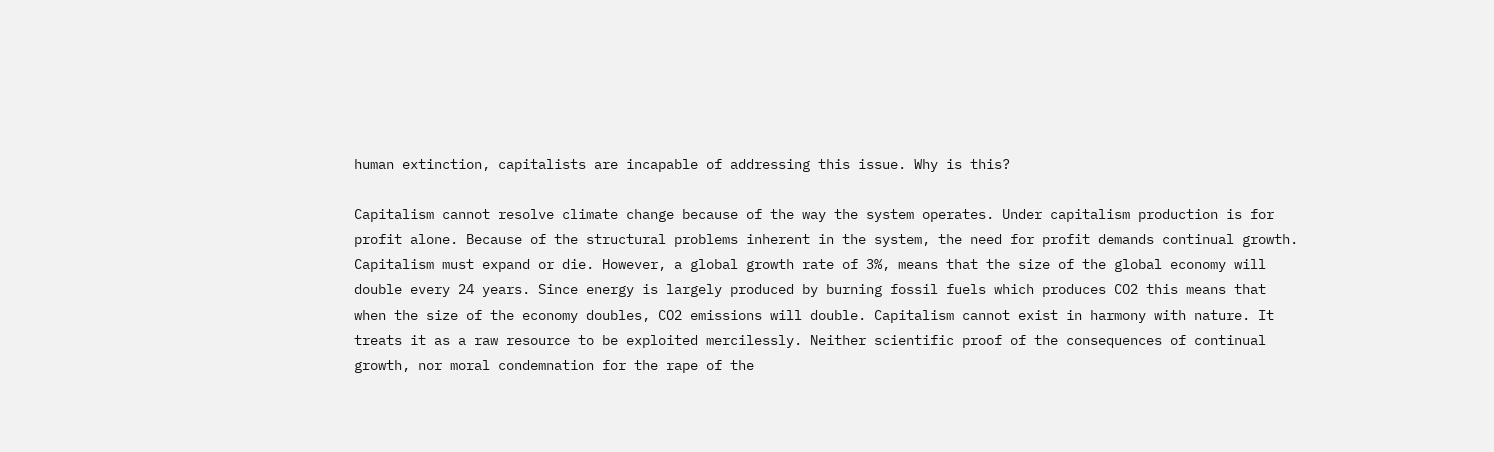human extinction, capitalists are incapable of addressing this issue. Why is this?

Capitalism cannot resolve climate change because of the way the system operates. Under capitalism production is for profit alone. Because of the structural problems inherent in the system, the need for profit demands continual growth. Capitalism must expand or die. However, a global growth rate of 3%, means that the size of the global economy will double every 24 years. Since energy is largely produced by burning fossil fuels which produces CO2 this means that when the size of the economy doubles, CO2 emissions will double. Capitalism cannot exist in harmony with nature. It treats it as a raw resource to be exploited mercilessly. Neither scientific proof of the consequences of continual growth, nor moral condemnation for the rape of the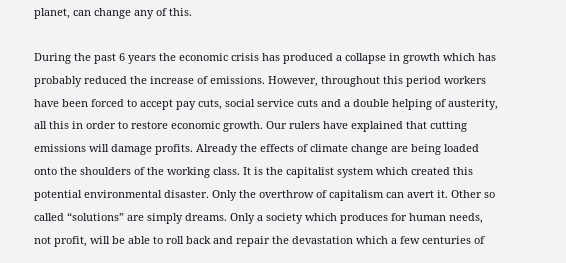planet, can change any of this.

During the past 6 years the economic crisis has produced a collapse in growth which has probably reduced the increase of emissions. However, throughout this period workers have been forced to accept pay cuts, social service cuts and a double helping of austerity, all this in order to restore economic growth. Our rulers have explained that cutting emissions will damage profits. Already the effects of climate change are being loaded onto the shoulders of the working class. It is the capitalist system which created this potential environmental disaster. Only the overthrow of capitalism can avert it. Other so called “solutions” are simply dreams. Only a society which produces for human needs, not profit, will be able to roll back and repair the devastation which a few centuries of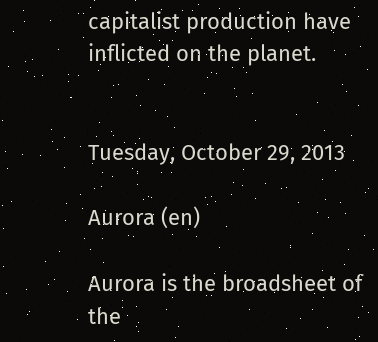capitalist production have inflicted on the planet.


Tuesday, October 29, 2013

Aurora (en)

Aurora is the broadsheet of the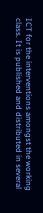ICT for the interventions amongst the working class. It is published and distributed in several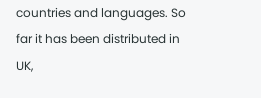countries and languages. So far it has been distributed in UK,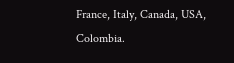France, Italy, Canada, USA, Colombia.